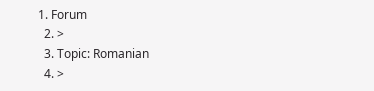1. Forum
  2. >
  3. Topic: Romanian
  4. >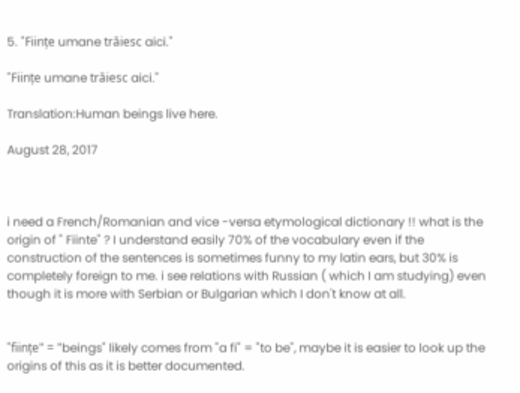5. "Ființe umane trăiesc aici."

"Ființe umane trăiesc aici."

Translation:Human beings live here.

August 28, 2017



i need a French/Romanian and vice -versa etymological dictionary !! what is the origin of " Fiinte" ? I understand easily 70% of the vocabulary even if the construction of the sentences is sometimes funny to my latin ears, but 30% is completely foreign to me. i see relations with Russian ( which I am studying) even though it is more with Serbian or Bulgarian which I don't know at all.


"ființe" = "beings" likely comes from "a fi" = "to be", maybe it is easier to look up the origins of this as it is better documented.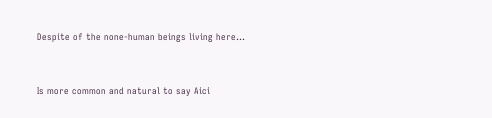Despite of the none-human beings living here...


Is more common and natural to say Aici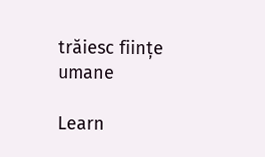trăiesc ființe umane

Learn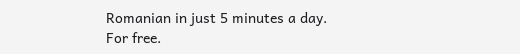Romanian in just 5 minutes a day. For free.